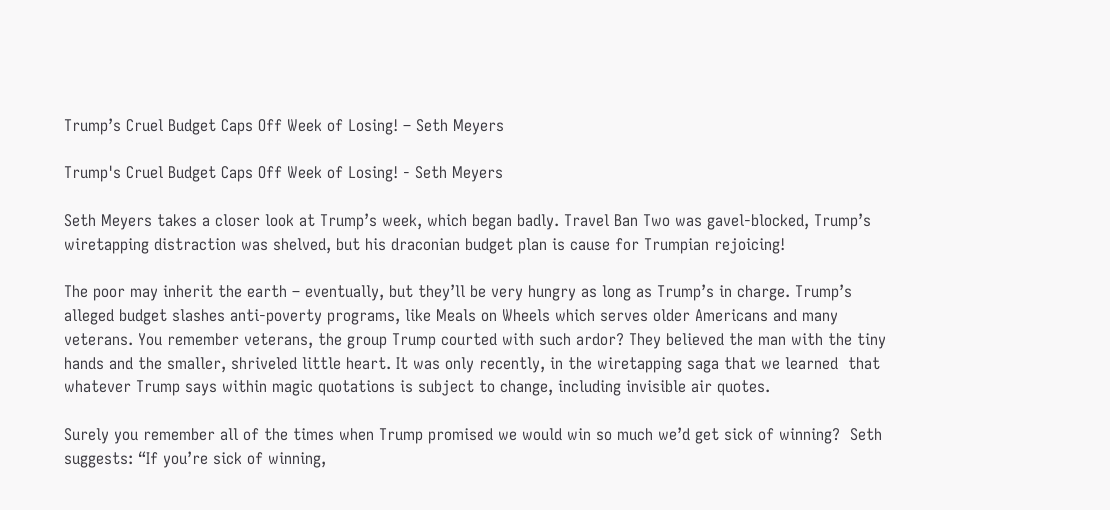Trump’s Cruel Budget Caps Off Week of Losing! – Seth Meyers

Trump's Cruel Budget Caps Off Week of Losing! - Seth Meyers

Seth Meyers takes a closer look at Trump’s week, which began badly. Travel Ban Two was gavel-blocked, Trump’s wiretapping distraction was shelved, but his draconian budget plan is cause for Trumpian rejoicing!

The poor may inherit the earth – eventually, but they’ll be very hungry as long as Trump’s in charge. Trump’s alleged budget slashes anti-poverty programs, like Meals on Wheels which serves older Americans and many veterans. You remember veterans, the group Trump courted with such ardor? They believed the man with the tiny hands and the smaller, shriveled little heart. It was only recently, in the wiretapping saga that we learned  that whatever Trump says within magic quotations is subject to change, including invisible air quotes.

Surely you remember all of the times when Trump promised we would win so much we’d get sick of winning?  Seth suggests: “If you’re sick of winning,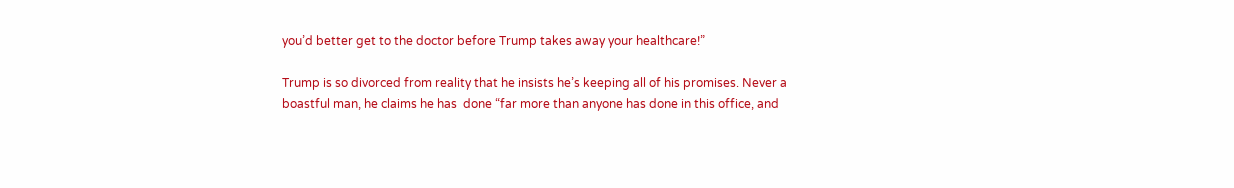you’d better get to the doctor before Trump takes away your healthcare!”

Trump is so divorced from reality that he insists he’s keeping all of his promises. Never a boastful man, he claims he has  done “far more than anyone has done in this office, and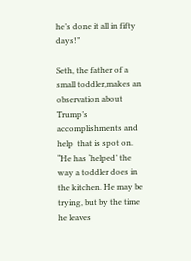he’s done it all in fifty days!”

Seth, the father of a small toddler,makes an observation about Trump’s accomplishments and help  that is spot on.
“He has ‘helped’ the way a toddler does in the kitchen. He may be trying, but by the time he leaves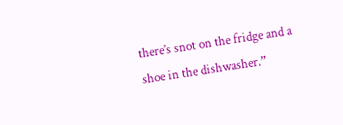there’s snot on the fridge and a shoe in the dishwasher.”